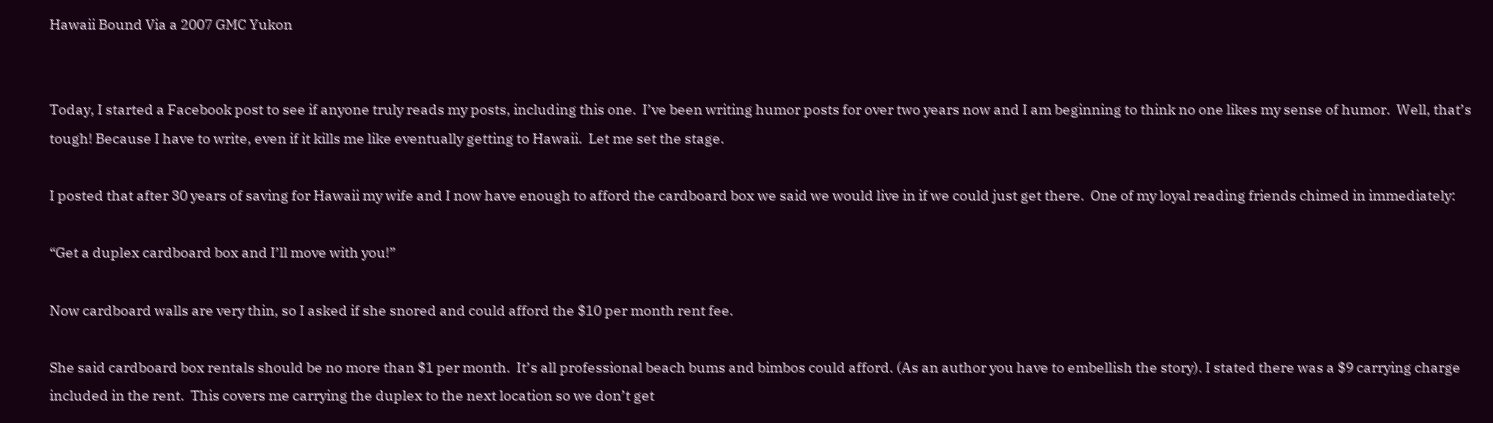Hawaii Bound Via a 2007 GMC Yukon


Today, I started a Facebook post to see if anyone truly reads my posts, including this one.  I’ve been writing humor posts for over two years now and I am beginning to think no one likes my sense of humor.  Well, that’s tough! Because I have to write, even if it kills me like eventually getting to Hawaii.  Let me set the stage.

I posted that after 30 years of saving for Hawaii my wife and I now have enough to afford the cardboard box we said we would live in if we could just get there.  One of my loyal reading friends chimed in immediately:

“Get a duplex cardboard box and I’ll move with you!”

Now cardboard walls are very thin, so I asked if she snored and could afford the $10 per month rent fee.

She said cardboard box rentals should be no more than $1 per month.  It’s all professional beach bums and bimbos could afford. (As an author you have to embellish the story). I stated there was a $9 carrying charge included in the rent.  This covers me carrying the duplex to the next location so we don’t get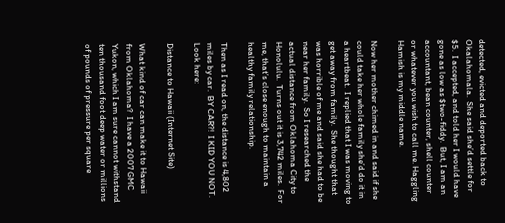detected, evicted and deported back to Okalahomala.  She said she’d settle for $5.  I accepted, and told her I would have gone as low as $two-fiddy.  But, I am an accountant, bean counter, shell counter or whatever you wish to call me. Haggling Hamish is my middle name.

Now her mother chimed in and said if she could take her whole family she’d do it in a heartbeat.  I replied that I was moving to get away from family.  She thought that was horrible of me and said she had to be near her family.  So I researched the actual distance from Oklahoma City to Honolulu.  Turns out it is 3,742 miles.  For me, that’s close enough to maintain a healthy family relationship.

Then as I read on, the distance is 4,802 miles by car.  BY CAR?!  I KID YOU NOT.  Look here:

Distance to Hawaii (Internet Site)

What kind of car can make it to Hawaii from Oklahoma?  I have a 2007 GMC Yukon, which I am sure cannot withstand ten thousand foot deep water or millions of pounds of pressure per square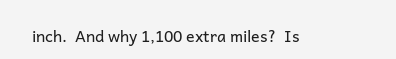inch.  And why 1,100 extra miles?  Is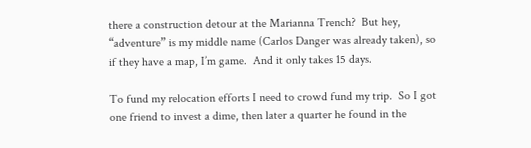there a construction detour at the Marianna Trench?  But hey, “adventure” is my middle name (Carlos Danger was already taken), so if they have a map, I’m game.  And it only takes 15 days.

To fund my relocation efforts I need to crowd fund my trip.  So I got one friend to invest a dime, then later a quarter he found in the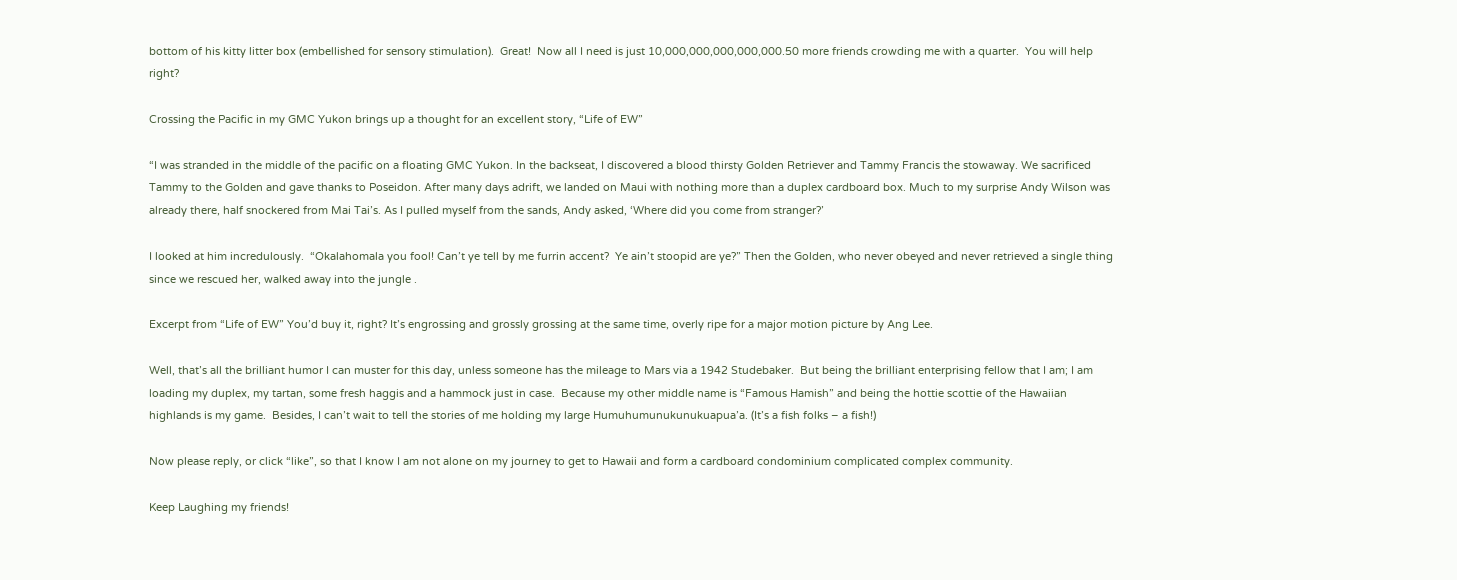bottom of his kitty litter box (embellished for sensory stimulation).  Great!  Now all I need is just 10,000,000,000,000,000.50 more friends crowding me with a quarter.  You will help right?

Crossing the Pacific in my GMC Yukon brings up a thought for an excellent story, “Life of EW”

“I was stranded in the middle of the pacific on a floating GMC Yukon. In the backseat, I discovered a blood thirsty Golden Retriever and Tammy Francis the stowaway. We sacrificed Tammy to the Golden and gave thanks to Poseidon. After many days adrift, we landed on Maui with nothing more than a duplex cardboard box. Much to my surprise Andy Wilson was already there, half snockered from Mai Tai’s. As I pulled myself from the sands, Andy asked, ‘Where did you come from stranger?’

I looked at him incredulously.  “Okalahomala you fool! Can’t ye tell by me furrin accent?  Ye ain’t stoopid are ye?” Then the Golden, who never obeyed and never retrieved a single thing since we rescued her, walked away into the jungle .

Excerpt from “Life of EW” You’d buy it, right? It’s engrossing and grossly grossing at the same time, overly ripe for a major motion picture by Ang Lee.

Well, that’s all the brilliant humor I can muster for this day, unless someone has the mileage to Mars via a 1942 Studebaker.  But being the brilliant enterprising fellow that I am; I am loading my duplex, my tartan, some fresh haggis and a hammock just in case.  Because my other middle name is “Famous Hamish” and being the hottie scottie of the Hawaiian highlands is my game.  Besides, I can’t wait to tell the stories of me holding my large Humuhumunukunukuapua’a. (It’s a fish folks – a fish!)

Now please reply, or click “like”, so that I know I am not alone on my journey to get to Hawaii and form a cardboard condominium complicated complex community.

Keep Laughing my friends!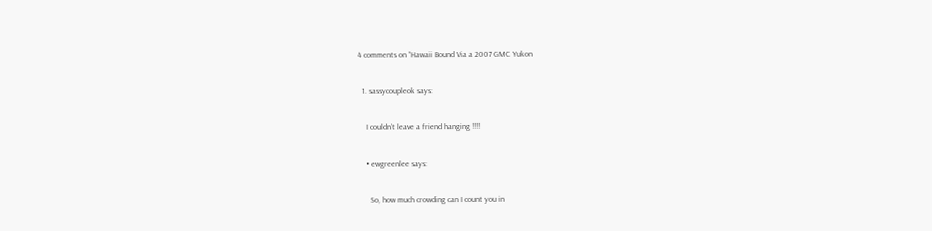4 comments on “Hawaii Bound Via a 2007 GMC Yukon

  1. sassycoupleok says:

    I couldn’t leave a friend hanging !!!!

    • ewgreenlee says:

      So, how much crowding can I count you in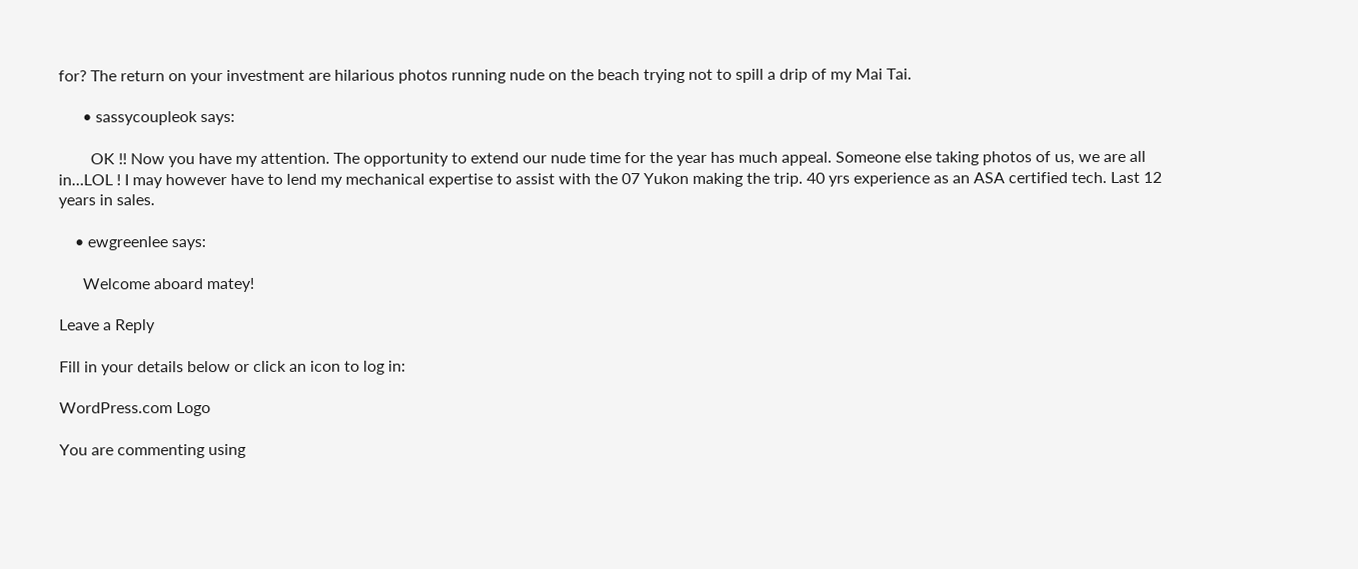for? The return on your investment are hilarious photos running nude on the beach trying not to spill a drip of my Mai Tai.

      • sassycoupleok says:

        OK !! Now you have my attention. The opportunity to extend our nude time for the year has much appeal. Someone else taking photos of us, we are all in…LOL ! I may however have to lend my mechanical expertise to assist with the 07 Yukon making the trip. 40 yrs experience as an ASA certified tech. Last 12 years in sales.

    • ewgreenlee says:

      Welcome aboard matey!

Leave a Reply

Fill in your details below or click an icon to log in:

WordPress.com Logo

You are commenting using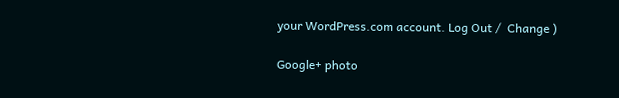your WordPress.com account. Log Out /  Change )

Google+ photo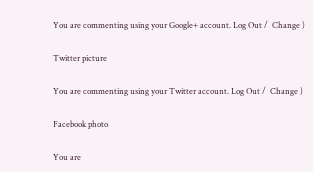You are commenting using your Google+ account. Log Out /  Change )

Twitter picture

You are commenting using your Twitter account. Log Out /  Change )

Facebook photo

You are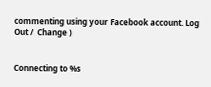commenting using your Facebook account. Log Out /  Change )


Connecting to %s